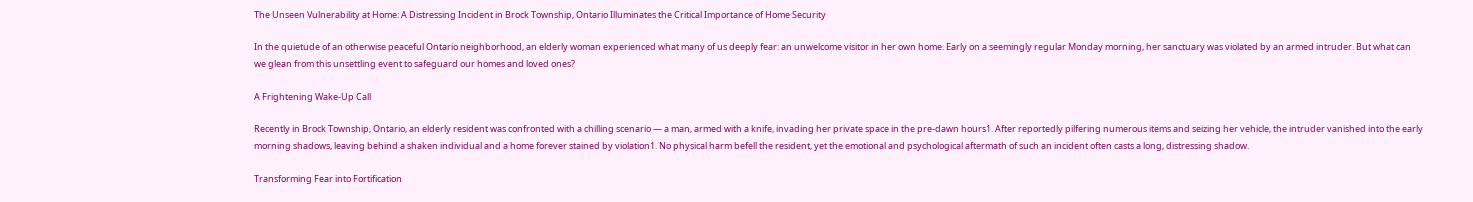The Unseen Vulnerability at Home: A Distressing Incident in Brock Township, Ontario Illuminates the Critical Importance of Home Security

In the quietude of an otherwise peaceful Ontario neighborhood, an elderly woman experienced what many of us deeply fear: an unwelcome visitor in her own home. Early on a seemingly regular Monday morning, her sanctuary was violated by an armed intruder. But what can we glean from this unsettling event to safeguard our homes and loved ones?

A Frightening Wake-Up Call

Recently in Brock Township, Ontario, an elderly resident was confronted with a chilling scenario — a man, armed with a knife, invading her private space in the pre-dawn hours1. After reportedly pilfering numerous items and seizing her vehicle, the intruder vanished into the early morning shadows, leaving behind a shaken individual and a home forever stained by violation1. No physical harm befell the resident, yet the emotional and psychological aftermath of such an incident often casts a long, distressing shadow.

Transforming Fear into Fortification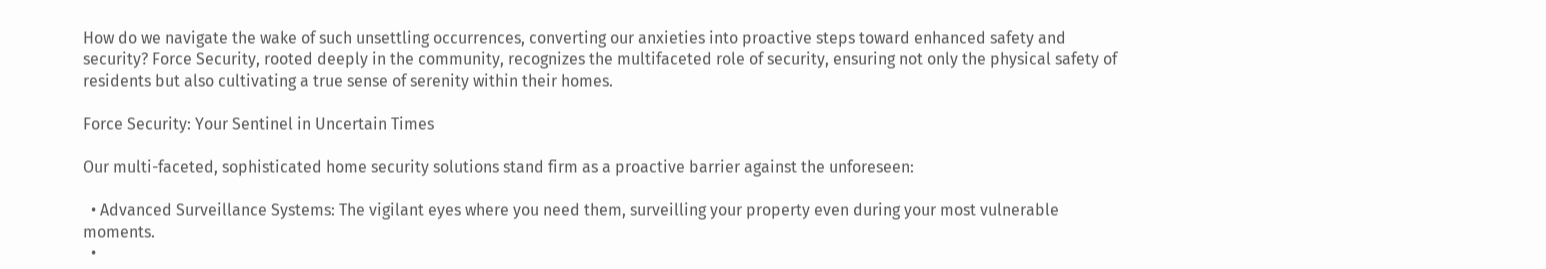How do we navigate the wake of such unsettling occurrences, converting our anxieties into proactive steps toward enhanced safety and security? Force Security, rooted deeply in the community, recognizes the multifaceted role of security, ensuring not only the physical safety of residents but also cultivating a true sense of serenity within their homes.

Force Security: Your Sentinel in Uncertain Times

Our multi-faceted, sophisticated home security solutions stand firm as a proactive barrier against the unforeseen:

  • Advanced Surveillance Systems: The vigilant eyes where you need them, surveilling your property even during your most vulnerable moments.
  •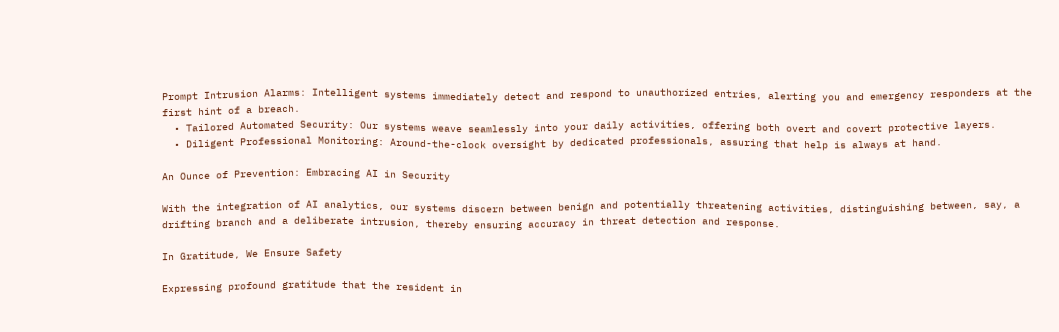Prompt Intrusion Alarms: Intelligent systems immediately detect and respond to unauthorized entries, alerting you and emergency responders at the first hint of a breach.
  • Tailored Automated Security: Our systems weave seamlessly into your daily activities, offering both overt and covert protective layers.
  • Diligent Professional Monitoring: Around-the-clock oversight by dedicated professionals, assuring that help is always at hand.

An Ounce of Prevention: Embracing AI in Security

With the integration of AI analytics, our systems discern between benign and potentially threatening activities, distinguishing between, say, a drifting branch and a deliberate intrusion, thereby ensuring accuracy in threat detection and response.

In Gratitude, We Ensure Safety

Expressing profound gratitude that the resident in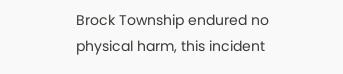Brock Township endured no physical harm, this incident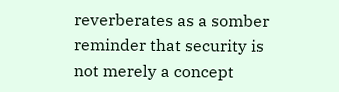reverberates as a somber reminder that security is not merely a concept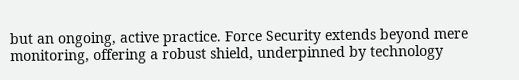but an ongoing, active practice. Force Security extends beyond mere monitoring, offering a robust shield, underpinned by technology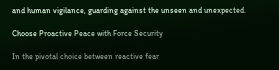and human vigilance, guarding against the unseen and unexpected.

Choose Proactive Peace with Force Security

In the pivotal choice between reactive fear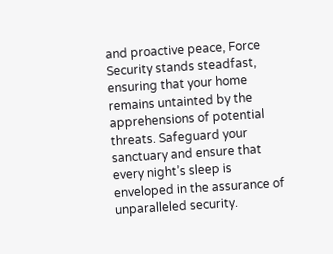and proactive peace, Force Security stands steadfast, ensuring that your home remains untainted by the apprehensions of potential threats. Safeguard your sanctuary and ensure that every night’s sleep is enveloped in the assurance of unparalleled security.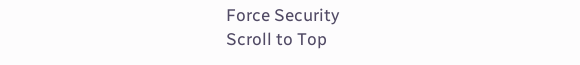Force Security
Scroll to Top